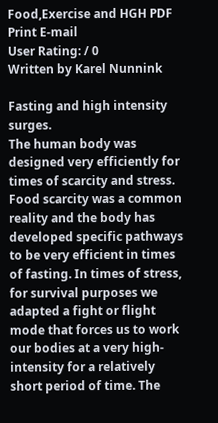Food,Exercise and HGH PDF Print E-mail
User Rating: / 0
Written by Karel Nunnink

Fasting and high intensity surges.
The human body was designed very efficiently for times of scarcity and stress. Food scarcity was a common reality and the body has developed specific pathways to be very efficient in times of fasting. In times of stress, for survival purposes we adapted a fight or flight mode that forces us to work our bodies at a very high-intensity for a relatively short period of time. The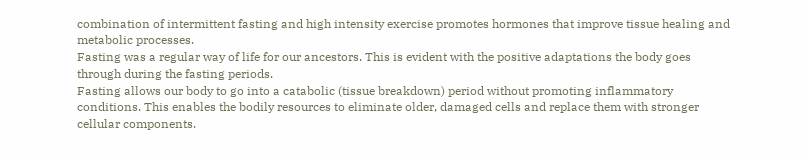combination of intermittent fasting and high intensity exercise promotes hormones that improve tissue healing and metabolic processes.
Fasting was a regular way of life for our ancestors. This is evident with the positive adaptations the body goes through during the fasting periods.
Fasting allows our body to go into a catabolic (tissue breakdown) period without promoting inflammatory conditions. This enables the bodily resources to eliminate older, damaged cells and replace them with stronger cellular components.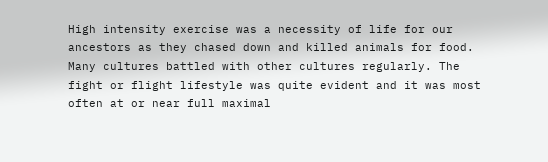High intensity exercise was a necessity of life for our ancestors as they chased down and killed animals for food. Many cultures battled with other cultures regularly. The fight or flight lifestyle was quite evident and it was most often at or near full maximal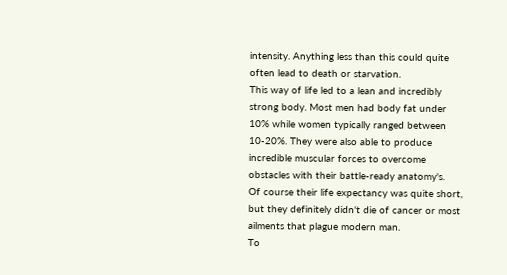intensity. Anything less than this could quite often lead to death or starvation.
This way of life led to a lean and incredibly strong body. Most men had body fat under 10% while women typically ranged between 10-20%. They were also able to produce incredible muscular forces to overcome obstacles with their battle-ready anatomy's.
Of course their life expectancy was quite short, but they definitely didn't die of cancer or most ailments that plague modern man.
To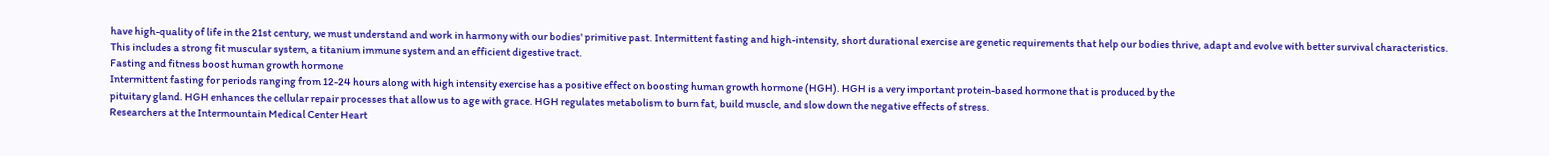have high-quality of life in the 21st century, we must understand and work in harmony with our bodies' primitive past. Intermittent fasting and high-intensity, short durational exercise are genetic requirements that help our bodies thrive, adapt and evolve with better survival characteristics. This includes a strong fit muscular system, a titanium immune system and an efficient digestive tract.
Fasting and fitness boost human growth hormone
Intermittent fasting for periods ranging from 12-24 hours along with high intensity exercise has a positive effect on boosting human growth hormone (HGH). HGH is a very important protein-based hormone that is produced by the
pituitary gland. HGH enhances the cellular repair processes that allow us to age with grace. HGH regulates metabolism to burn fat, build muscle, and slow down the negative effects of stress.
Researchers at the Intermountain Medical Center Heart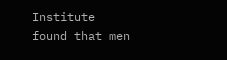Institute found that men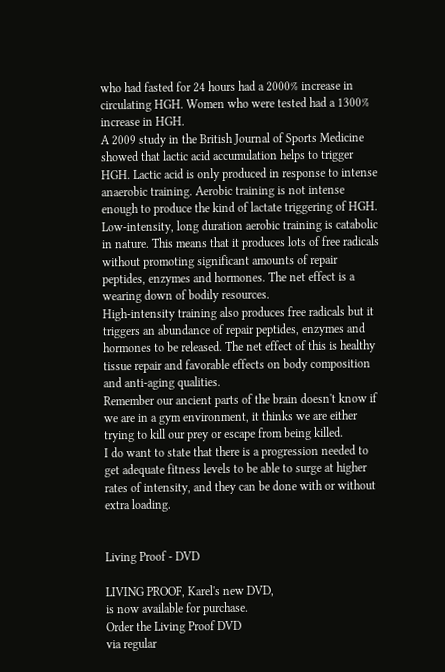who had fasted for 24 hours had a 2000% increase in circulating HGH. Women who were tested had a 1300% increase in HGH.
A 2009 study in the British Journal of Sports Medicine showed that lactic acid accumulation helps to trigger HGH. Lactic acid is only produced in response to intense anaerobic training. Aerobic training is not intense enough to produce the kind of lactate triggering of HGH.
Low-intensity, long duration aerobic training is catabolic in nature. This means that it produces lots of free radicals without promoting significant amounts of repair peptides, enzymes and hormones. The net effect is a wearing down of bodily resources.
High-intensity training also produces free radicals but it triggers an abundance of repair peptides, enzymes and hormones to be released. The net effect of this is healthy tissue repair and favorable effects on body composition and anti-aging qualities.
Remember our ancient parts of the brain doesn't know if we are in a gym environment, it thinks we are either trying to kill our prey or escape from being killed.
I do want to state that there is a progression needed to get adequate fitness levels to be able to surge at higher rates of intensity, and they can be done with or without extra loading.


Living Proof - DVD

LIVING PROOF, Karel's new DVD,
is now available for purchase.
Order the Living Proof DVD
via regular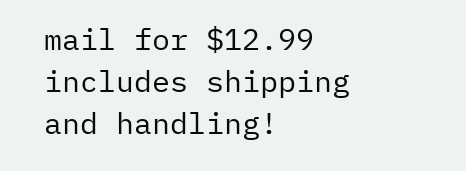mail for $12.99
includes shipping and handling!